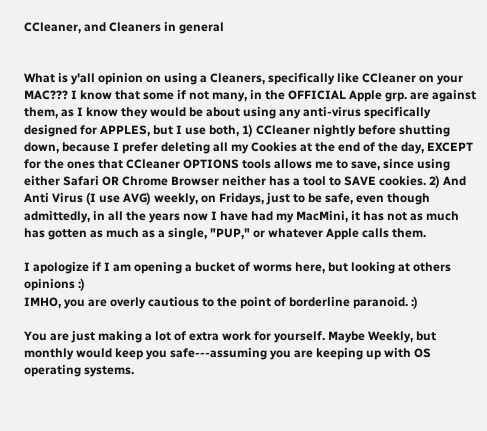CCleaner, and Cleaners in general


What is y'all opinion on using a Cleaners, specifically like CCleaner on your MAC??? I know that some if not many, in the OFFICIAL Apple grp. are against them, as I know they would be about using any anti-virus specifically designed for APPLES, but I use both, 1) CCleaner nightly before shutting down, because I prefer deleting all my Cookies at the end of the day, EXCEPT for the ones that CCleaner OPTIONS tools allows me to save, since using either Safari OR Chrome Browser neither has a tool to SAVE cookies. 2) And Anti Virus (I use AVG) weekly, on Fridays, just to be safe, even though admittedly, in all the years now I have had my MacMini, it has not as much has gotten as much as a single, "PUP," or whatever Apple calls them.

I apologize if I am opening a bucket of worms here, but looking at others opinions :)
IMHO, you are overly cautious to the point of borderline paranoid. :)

You are just making a lot of extra work for yourself. Maybe Weekly, but monthly would keep you safe---assuming you are keeping up with OS operating systems.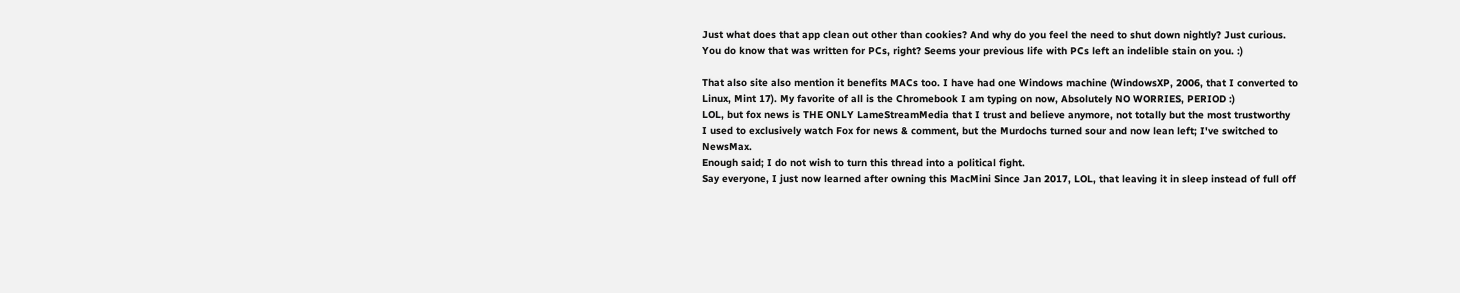Just what does that app clean out other than cookies? And why do you feel the need to shut down nightly? Just curious.
You do know that was written for PCs, right? Seems your previous life with PCs left an indelible stain on you. :)

That also site also mention it benefits MACs too. I have had one Windows machine (WindowsXP, 2006, that I converted to Linux, Mint 17). My favorite of all is the Chromebook I am typing on now, Absolutely NO WORRIES, PERIOD :)
LOL, but fox news is THE ONLY LameStreamMedia that I trust and believe anymore, not totally but the most trustworthy
I used to exclusively watch Fox for news & comment, but the Murdochs turned sour and now lean left; I've switched to NewsMax.
Enough said; I do not wish to turn this thread into a political fight.
Say everyone, I just now learned after owning this MacMini Since Jan 2017, LOL, that leaving it in sleep instead of full off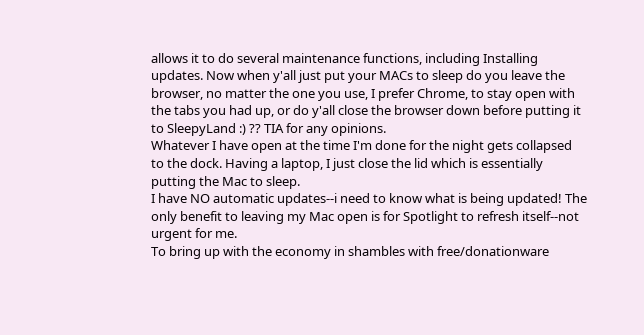allows it to do several maintenance functions, including Installing updates. Now when y'all just put your MACs to sleep do you leave the browser, no matter the one you use, I prefer Chrome, to stay open with the tabs you had up, or do y'all close the browser down before putting it to SleepyLand :) ?? TIA for any opinions.
Whatever I have open at the time I'm done for the night gets collapsed to the dock. Having a laptop, I just close the lid which is essentially putting the Mac to sleep.
I have NO automatic updates--i need to know what is being updated! The only benefit to leaving my Mac open is for Spotlight to refresh itself--not urgent for me.
To bring up with the economy in shambles with free/donationware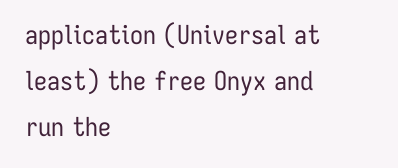application (Universal at least) the free Onyx and run the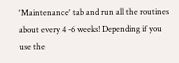'Maintenance' tab and run all the routines about every 4 -6 weeks! Depending if you use the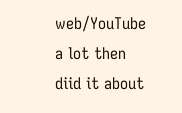web/YouTube a lot then diid it about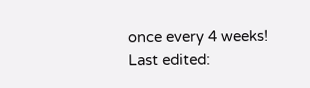once every 4 weeks!
Last edited: